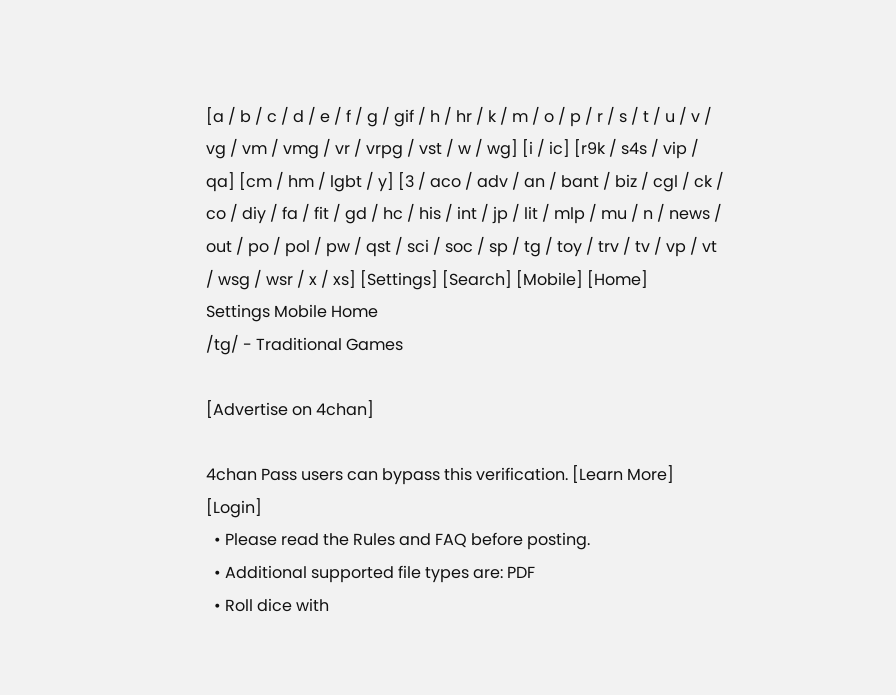[a / b / c / d / e / f / g / gif / h / hr / k / m / o / p / r / s / t / u / v / vg / vm / vmg / vr / vrpg / vst / w / wg] [i / ic] [r9k / s4s / vip / qa] [cm / hm / lgbt / y] [3 / aco / adv / an / bant / biz / cgl / ck / co / diy / fa / fit / gd / hc / his / int / jp / lit / mlp / mu / n / news / out / po / pol / pw / qst / sci / soc / sp / tg / toy / trv / tv / vp / vt / wsg / wsr / x / xs] [Settings] [Search] [Mobile] [Home]
Settings Mobile Home
/tg/ - Traditional Games

[Advertise on 4chan]

4chan Pass users can bypass this verification. [Learn More] [Login]
  • Please read the Rules and FAQ before posting.
  • Additional supported file types are: PDF
  • Roll dice with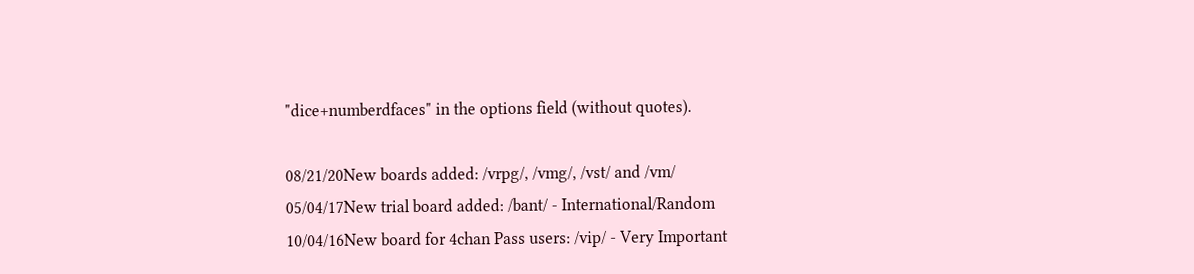"dice+numberdfaces" in the options field (without quotes).

08/21/20New boards added: /vrpg/, /vmg/, /vst/ and /vm/
05/04/17New trial board added: /bant/ - International/Random
10/04/16New board for 4chan Pass users: /vip/ - Very Important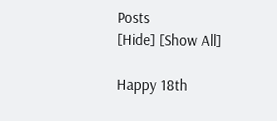Posts
[Hide] [Show All]

Happy 18th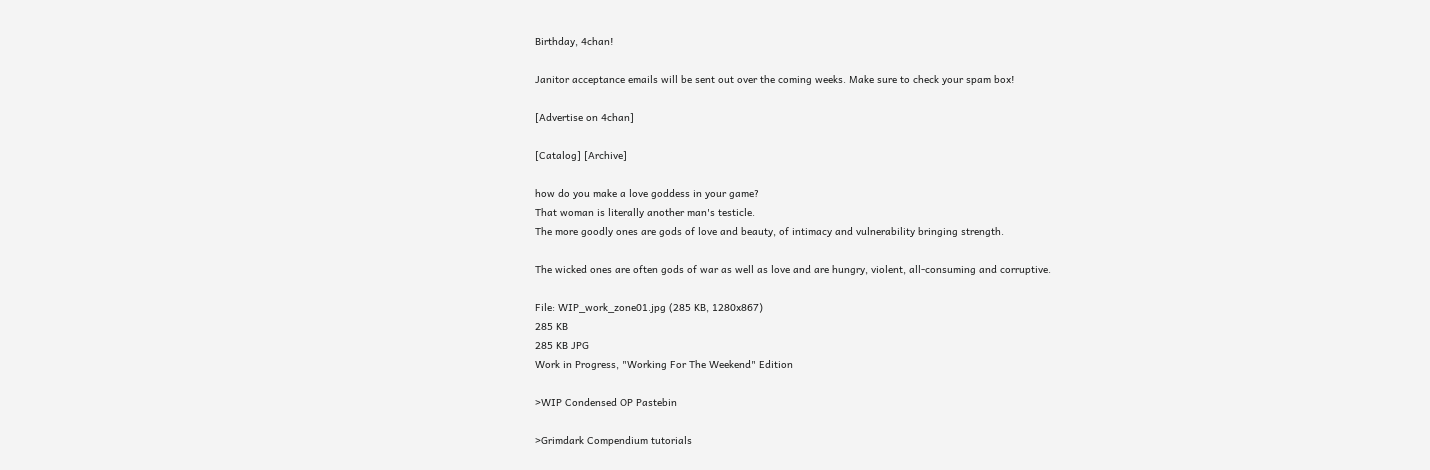Birthday, 4chan!

Janitor acceptance emails will be sent out over the coming weeks. Make sure to check your spam box!

[Advertise on 4chan]

[Catalog] [Archive]

how do you make a love goddess in your game?
That woman is literally another man's testicle.
The more goodly ones are gods of love and beauty, of intimacy and vulnerability bringing strength.

The wicked ones are often gods of war as well as love and are hungry, violent, all-consuming and corruptive.

File: WIP_work_zone01.jpg (285 KB, 1280x867)
285 KB
285 KB JPG
Work in Progress, "Working For The Weekend" Edition

>WIP Condensed OP Pastebin

>Grimdark Compendium tutorials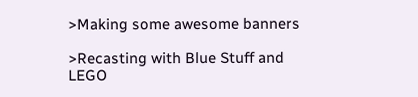>Making some awesome banners

>Recasting with Blue Stuff and LEGO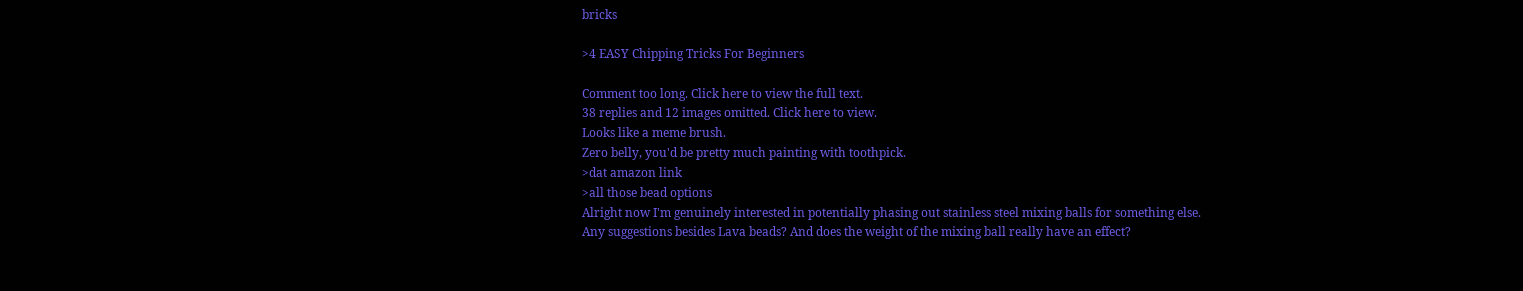bricks

>4 EASY Chipping Tricks For Beginners

Comment too long. Click here to view the full text.
38 replies and 12 images omitted. Click here to view.
Looks like a meme brush.
Zero belly, you'd be pretty much painting with toothpick.
>dat amazon link
>all those bead options
Alright now I'm genuinely interested in potentially phasing out stainless steel mixing balls for something else.
Any suggestions besides Lava beads? And does the weight of the mixing ball really have an effect?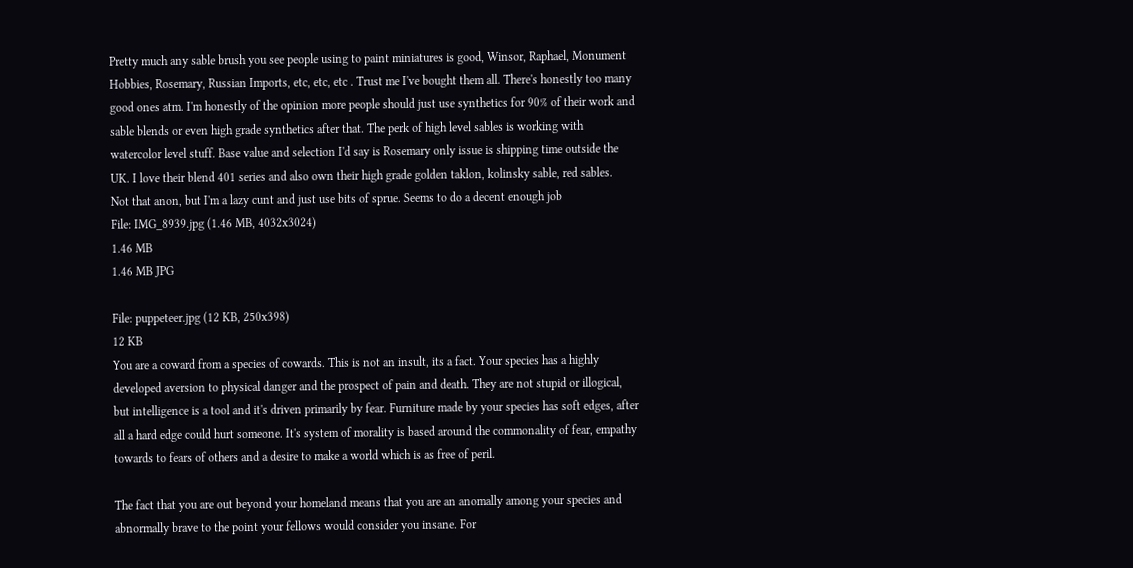Pretty much any sable brush you see people using to paint miniatures is good, Winsor, Raphael, Monument Hobbies, Rosemary, Russian Imports, etc, etc, etc . Trust me I've bought them all. There's honestly too many good ones atm. I'm honestly of the opinion more people should just use synthetics for 90% of their work and sable blends or even high grade synthetics after that. The perk of high level sables is working with watercolor level stuff. Base value and selection I'd say is Rosemary only issue is shipping time outside the UK. I love their blend 401 series and also own their high grade golden taklon, kolinsky sable, red sables.
Not that anon, but I'm a lazy cunt and just use bits of sprue. Seems to do a decent enough job
File: IMG_8939.jpg (1.46 MB, 4032x3024)
1.46 MB
1.46 MB JPG

File: puppeteer.jpg (12 KB, 250x398)
12 KB
You are a coward from a species of cowards. This is not an insult, its a fact. Your species has a highly developed aversion to physical danger and the prospect of pain and death. They are not stupid or illogical, but intelligence is a tool and it's driven primarily by fear. Furniture made by your species has soft edges, after all a hard edge could hurt someone. It's system of morality is based around the commonality of fear, empathy towards to fears of others and a desire to make a world which is as free of peril.

The fact that you are out beyond your homeland means that you are an anomally among your species and abnormally brave to the point your fellows would consider you insane. For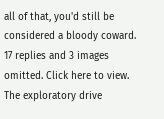all of that, you'd still be considered a bloody coward.
17 replies and 3 images omitted. Click here to view.
The exploratory drive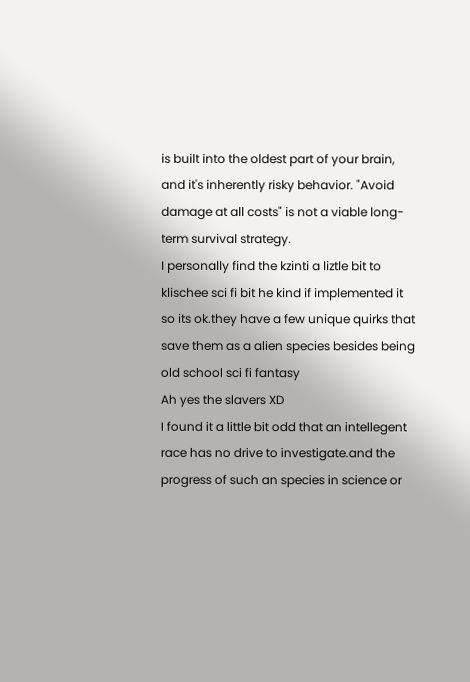is built into the oldest part of your brain, and it's inherently risky behavior. "Avoid damage at all costs" is not a viable long-term survival strategy.
I personally find the kzinti a liztle bit to klischee sci fi bit he kind if implemented it so its ok.they have a few unique quirks that save them as a alien species besides being old school sci fi fantasy
Ah yes the slavers XD
I found it a little bit odd that an intellegent race has no drive to investigate.and the progress of such an species in science or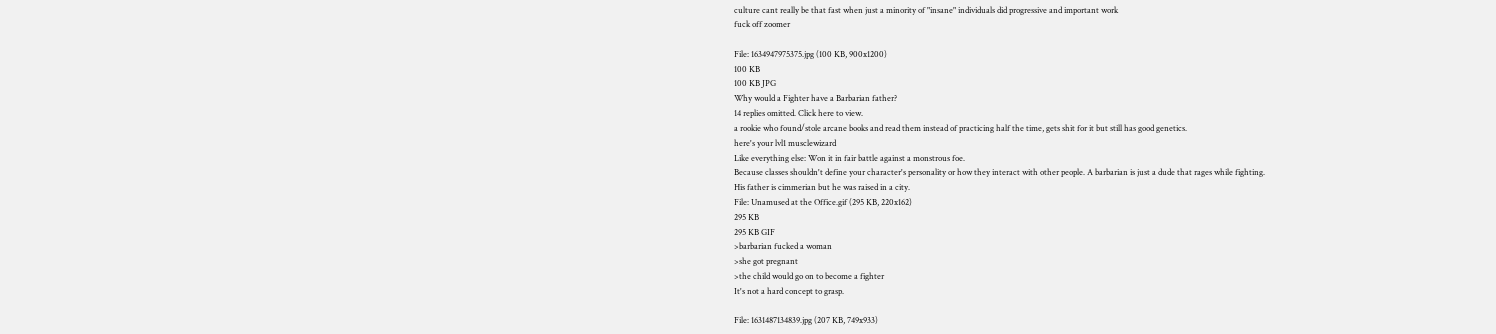culture cant really be that fast when just a minority of "insane" individuals did progressive and important work
fuck off zoomer

File: 1634947975375.jpg (100 KB, 900x1200)
100 KB
100 KB JPG
Why would a Fighter have a Barbarian father?
14 replies omitted. Click here to view.
a rookie who found/stole arcane books and read them instead of practicing half the time, gets shit for it but still has good genetics.
here's your lvl1 musclewizard
Like everything else: Won it in fair battle against a monstrous foe.
Because classes shouldn't define your character's personality or how they interact with other people. A barbarian is just a dude that rages while fighting.
His father is cimmerian but he was raised in a city.
File: Unamused at the Office.gif (295 KB, 220x162)
295 KB
295 KB GIF
>barbarian fucked a woman
>she got pregnant
>the child would go on to become a fighter
It's not a hard concept to grasp.

File: 1631487134839.jpg (207 KB, 749x933)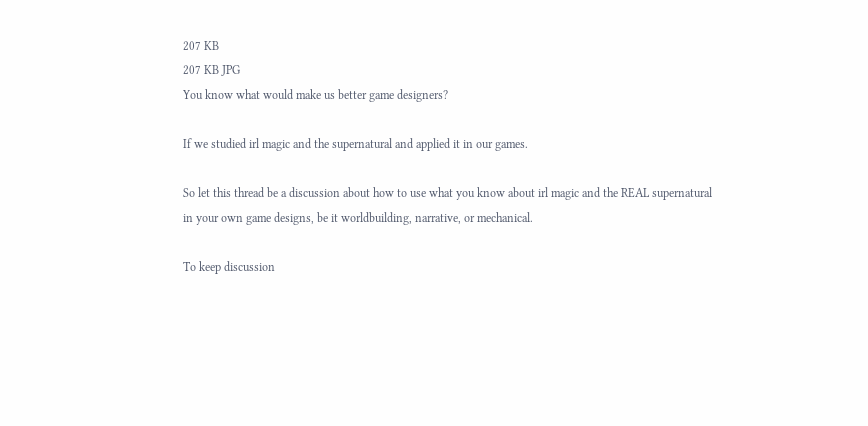207 KB
207 KB JPG
You know what would make us better game designers?

If we studied irl magic and the supernatural and applied it in our games.

So let this thread be a discussion about how to use what you know about irl magic and the REAL supernatural in your own game designs, be it worldbuilding, narrative, or mechanical.

To keep discussion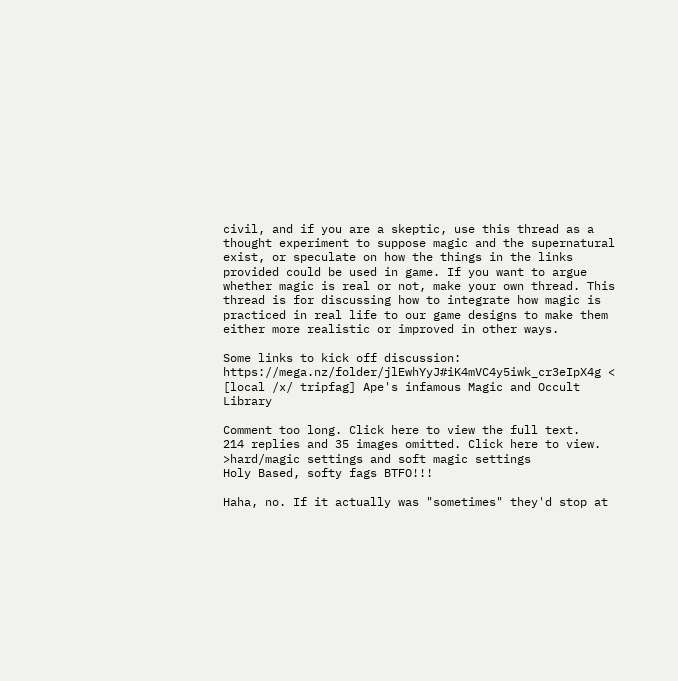civil, and if you are a skeptic, use this thread as a thought experiment to suppose magic and the supernatural exist, or speculate on how the things in the links provided could be used in game. If you want to argue whether magic is real or not, make your own thread. This thread is for discussing how to integrate how magic is practiced in real life to our game designs to make them either more realistic or improved in other ways.

Some links to kick off discussion:
https://mega.nz/folder/jlEwhYyJ#iK4mVC4y5iwk_cr3eIpX4g < [local /x/ tripfag] Ape's infamous Magic and Occult Library

Comment too long. Click here to view the full text.
214 replies and 35 images omitted. Click here to view.
>hard/magic settings and soft magic settings
Holy Based, softy fags BTFO!!!

Haha, no. If it actually was "sometimes" they'd stop at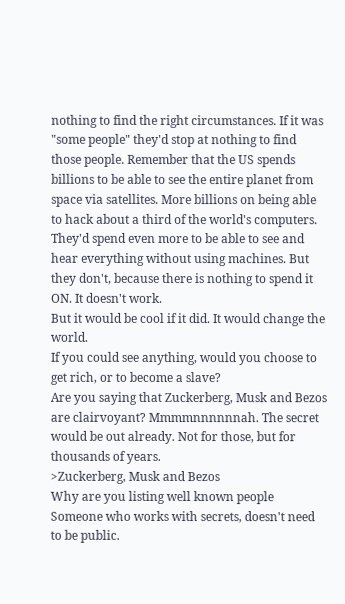nothing to find the right circumstances. If it was "some people" they'd stop at nothing to find those people. Remember that the US spends billions to be able to see the entire planet from space via satellites. More billions on being able to hack about a third of the world's computers. They'd spend even more to be able to see and hear everything without using machines. But they don't, because there is nothing to spend it ON. It doesn't work.
But it would be cool if it did. It would change the world.
If you could see anything, would you choose to get rich, or to become a slave?
Are you saying that Zuckerberg, Musk and Bezos are clairvoyant? Mmmmnnnnnnah. The secret would be out already. Not for those, but for thousands of years.
>Zuckerberg, Musk and Bezos
Why are you listing well known people Someone who works with secrets, doesn't need to be public.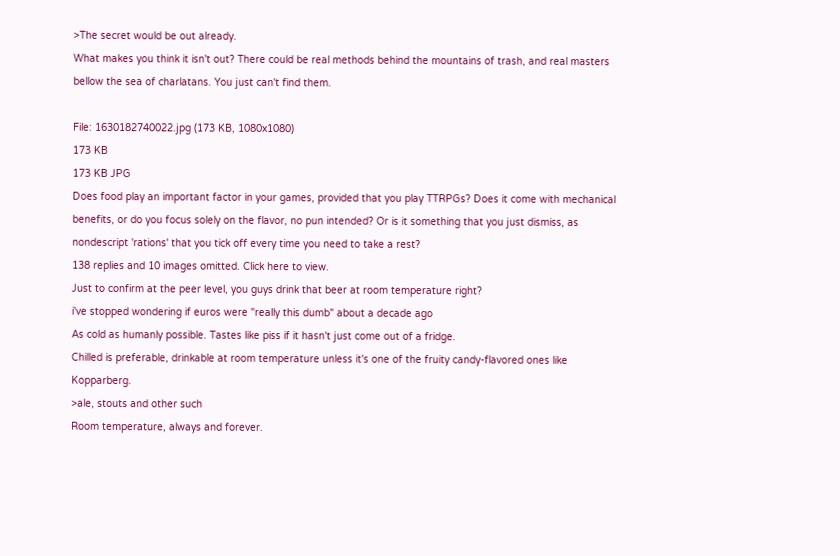>The secret would be out already.
What makes you think it isn't out? There could be real methods behind the mountains of trash, and real masters bellow the sea of charlatans. You just can't find them.

File: 1630182740022.jpg (173 KB, 1080x1080)
173 KB
173 KB JPG
Does food play an important factor in your games, provided that you play TTRPGs? Does it come with mechanical benefits, or do you focus solely on the flavor, no pun intended? Or is it something that you just dismiss, as nondescript 'rations' that you tick off every time you need to take a rest?
138 replies and 10 images omitted. Click here to view.
Just to confirm at the peer level, you guys drink that beer at room temperature right?
i've stopped wondering if euros were "really this dumb" about a decade ago
As cold as humanly possible. Tastes like piss if it hasn't just come out of a fridge.
Chilled is preferable, drinkable at room temperature unless it's one of the fruity candy-flavored ones like Kopparberg.
>ale, stouts and other such
Room temperature, always and forever.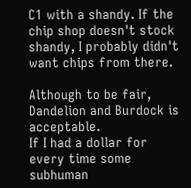C1 with a shandy. If the chip shop doesn't stock shandy, I probably didn't want chips from there.

Although to be fair, Dandelion and Burdock is acceptable.
If I had a dollar for every time some subhuman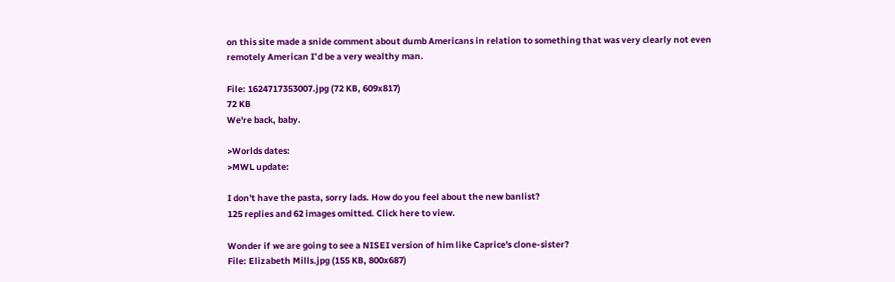on this site made a snide comment about dumb Americans in relation to something that was very clearly not even remotely American I’d be a very wealthy man.

File: 1624717353007.jpg (72 KB, 609x817)
72 KB
We're back, baby.

>Worlds dates:
>MWL update:

I don't have the pasta, sorry lads. How do you feel about the new banlist?
125 replies and 62 images omitted. Click here to view.

Wonder if we are going to see a NISEI version of him like Caprice's clone-sister?
File: Elizabeth Mills.jpg (155 KB, 800x687)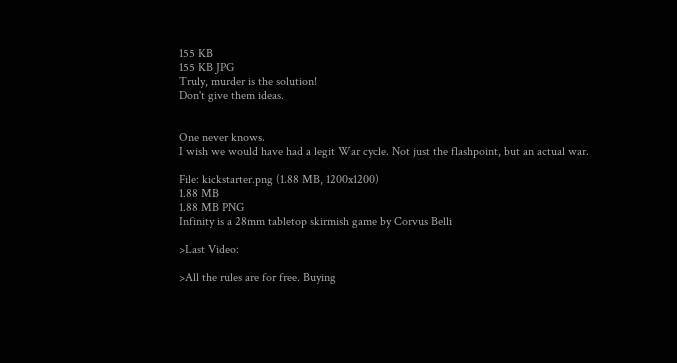155 KB
155 KB JPG
Truly, murder is the solution!
Don't give them ideas.


One never knows.
I wish we would have had a legit War cycle. Not just the flashpoint, but an actual war.

File: kickstarter.png (1.88 MB, 1200x1200)
1.88 MB
1.88 MB PNG
Infinity is a 28mm tabletop skirmish game by Corvus Belli

>Last Video:

>All the rules are for free. Buying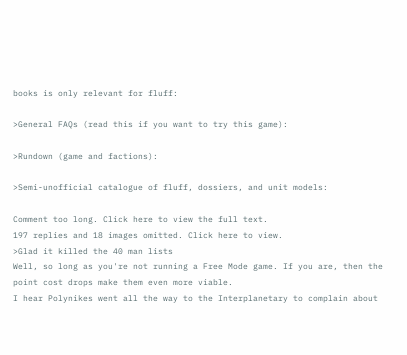books is only relevant for fluff:

>General FAQs (read this if you want to try this game):

>Rundown (game and factions):

>Semi-unofficial catalogue of fluff, dossiers, and unit models:

Comment too long. Click here to view the full text.
197 replies and 18 images omitted. Click here to view.
>Glad it killed the 40 man lists
Well, so long as you're not running a Free Mode game. If you are, then the point cost drops make them even more viable.
I hear Polynikes went all the way to the Interplanetary to complain about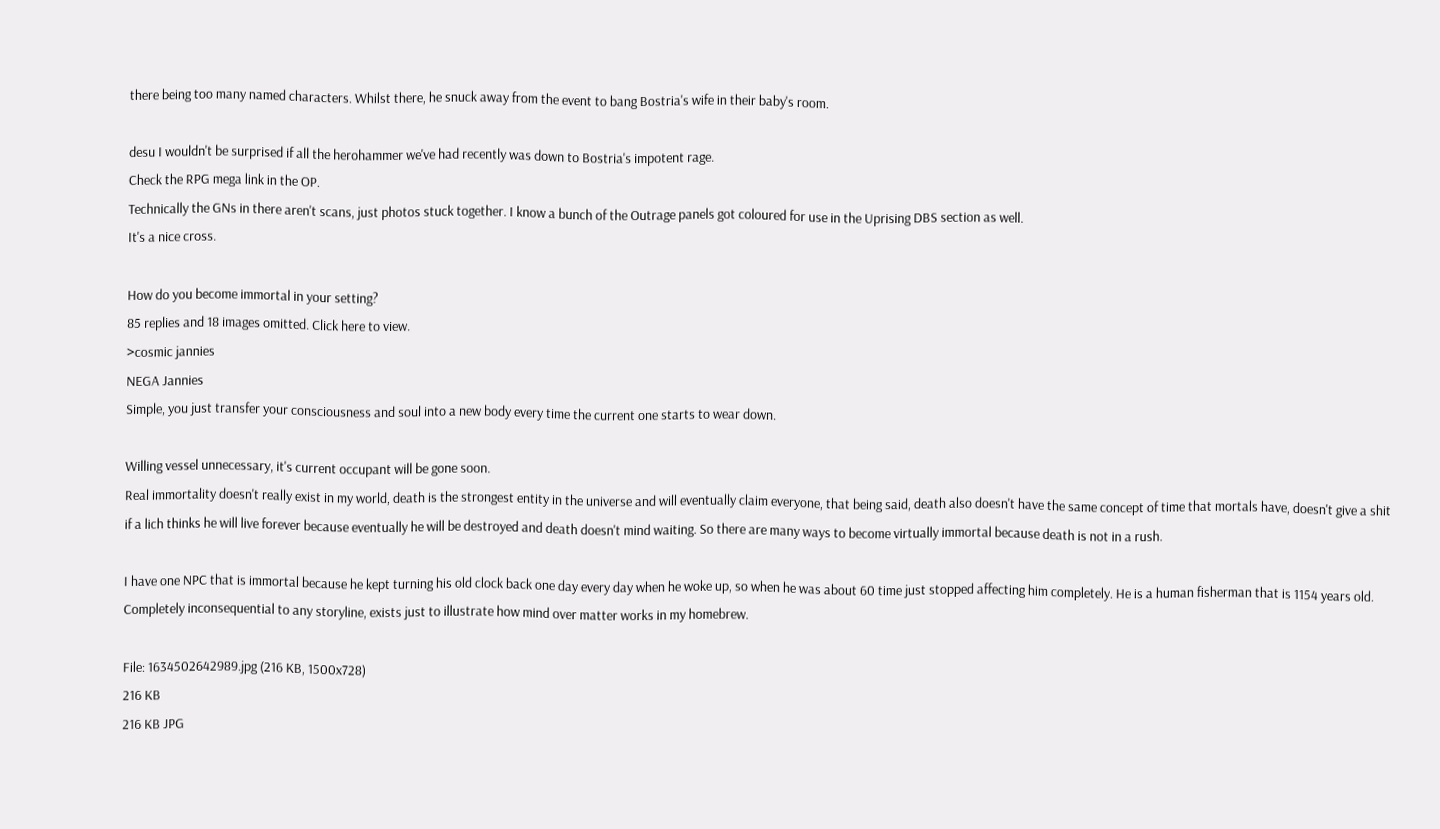there being too many named characters. Whilst there, he snuck away from the event to bang Bostria's wife in their baby's room.

desu I wouldn't be surprised if all the herohammer we've had recently was down to Bostria's impotent rage.
Check the RPG mega link in the OP.
Technically the GNs in there aren't scans, just photos stuck together. I know a bunch of the Outrage panels got coloured for use in the Uprising DBS section as well.
It's a nice cross.

How do you become immortal in your setting?
85 replies and 18 images omitted. Click here to view.
>cosmic jannies
NEGA Jannies
Simple, you just transfer your consciousness and soul into a new body every time the current one starts to wear down.

Willing vessel unnecessary, it's current occupant will be gone soon.
Real immortality doesn't really exist in my world, death is the strongest entity in the universe and will eventually claim everyone, that being said, death also doesn't have the same concept of time that mortals have, doesn't give a shit if a lich thinks he will live forever because eventually he will be destroyed and death doesn't mind waiting. So there are many ways to become virtually immortal because death is not in a rush.

I have one NPC that is immortal because he kept turning his old clock back one day every day when he woke up, so when he was about 60 time just stopped affecting him completely. He is a human fisherman that is 1154 years old. Completely inconsequential to any storyline, exists just to illustrate how mind over matter works in my homebrew.

File: 1634502642989.jpg (216 KB, 1500x728)
216 KB
216 KB JPG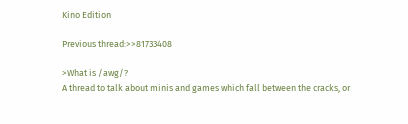Kino Edition

Previous thread:>>81733408

>What is /awg/?
A thread to talk about minis and games which fall between the cracks, or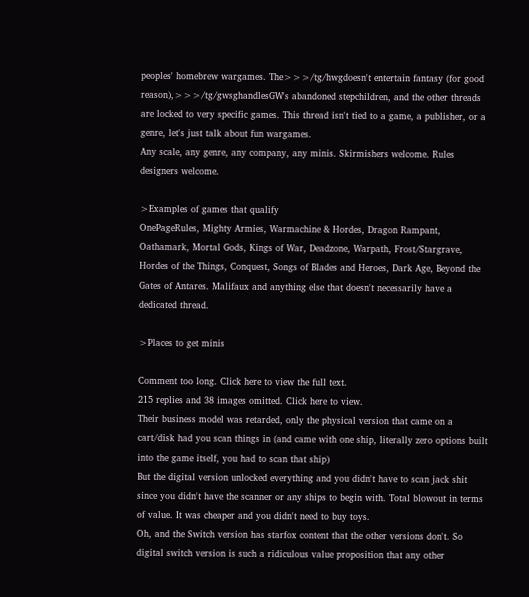peoples' homebrew wargames. The>>>/tg/hwgdoesn't entertain fantasy (for good reason),>>>/tg/gwsghandlesGW's abandoned stepchildren, and the other threads are locked to very specific games. This thread isn't tied to a game, a publisher, or a genre, let's just talk about fun wargames.
Any scale, any genre, any company, any minis. Skirmishers welcome. Rules designers welcome.

>Examples of games that qualify
OnePageRules, Mighty Armies, Warmachine & Hordes, Dragon Rampant, Oathamark, Mortal Gods, Kings of War, Deadzone, Warpath, Frost/Stargrave, Hordes of the Things, Conquest, Songs of Blades and Heroes, Dark Age, Beyond the Gates of Antares. Malifaux and anything else that doesn't necessarily have a dedicated thread.

>Places to get minis

Comment too long. Click here to view the full text.
215 replies and 38 images omitted. Click here to view.
Their business model was retarded, only the physical version that came on a cart/disk had you scan things in (and came with one ship, literally zero options built into the game itself, you had to scan that ship)
But the digital version unlocked everything and you didn't have to scan jack shit since you didn't have the scanner or any ships to begin with. Total blowout in terms of value. It was cheaper and you didn't need to buy toys.
Oh, and the Switch version has starfox content that the other versions don't. So digital switch version is such a ridiculous value proposition that any other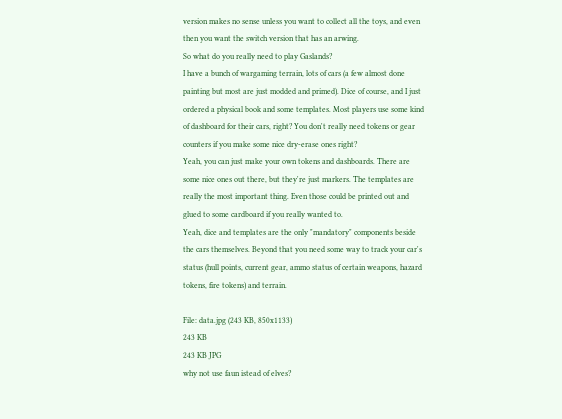version makes no sense unless you want to collect all the toys, and even then you want the switch version that has an arwing.
So what do you really need to play Gaslands?
I have a bunch of wargaming terrain, lots of cars (a few almost done painting but most are just modded and primed). Dice of course, and I just ordered a physical book and some templates. Most players use some kind of dashboard for their cars, right? You don't really need tokens or gear counters if you make some nice dry-erase ones right?
Yeah, you can just make your own tokens and dashboards. There are some nice ones out there, but they're just markers. The templates are really the most important thing. Even those could be printed out and glued to some cardboard if you really wanted to.
Yeah, dice and templates are the only "mandatory" components beside the cars themselves. Beyond that you need some way to track your car's status (hull points, current gear, ammo status of certain weapons, hazard tokens, fire tokens) and terrain.

File: data.jpg (243 KB, 850x1133)
243 KB
243 KB JPG
why not use faun istead of elves?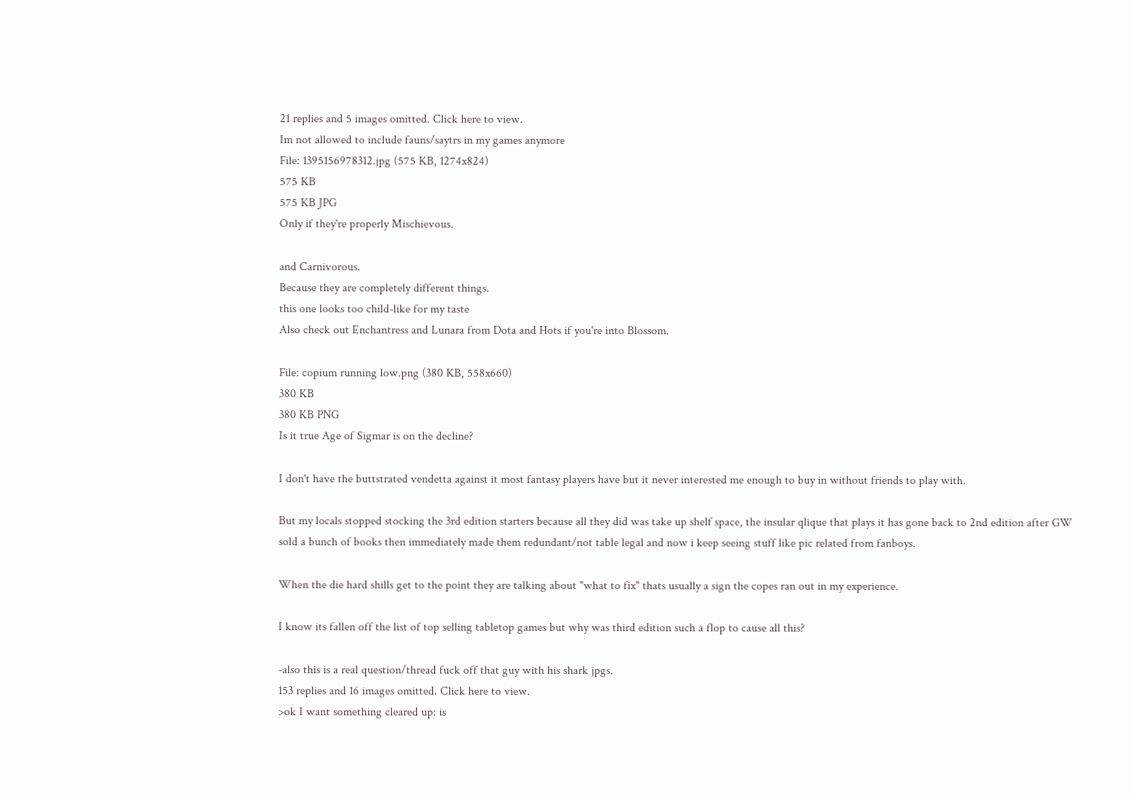21 replies and 5 images omitted. Click here to view.
Im not allowed to include fauns/saytrs in my games anymore
File: 1395156978312.jpg (575 KB, 1274x824)
575 KB
575 KB JPG
Only if they're properly Mischievous.

and Carnivorous.
Because they are completely different things.
this one looks too child-like for my taste
Also check out Enchantress and Lunara from Dota and Hots if you're into Blossom.

File: copium running low.png (380 KB, 558x660)
380 KB
380 KB PNG
Is it true Age of Sigmar is on the decline?

I don't have the buttstrated vendetta against it most fantasy players have but it never interested me enough to buy in without friends to play with.

But my locals stopped stocking the 3rd edition starters because all they did was take up shelf space, the insular qlique that plays it has gone back to 2nd edition after GW sold a bunch of books then immediately made them redundant/not table legal and now i keep seeing stuff like pic related from fanboys.

When the die hard shills get to the point they are talking about "what to fix" thats usually a sign the copes ran out in my experience.

I know its fallen off the list of top selling tabletop games but why was third edition such a flop to cause all this?

-also this is a real question/thread fuck off that guy with his shark jpgs.
153 replies and 16 images omitted. Click here to view.
>ok I want something cleared up: is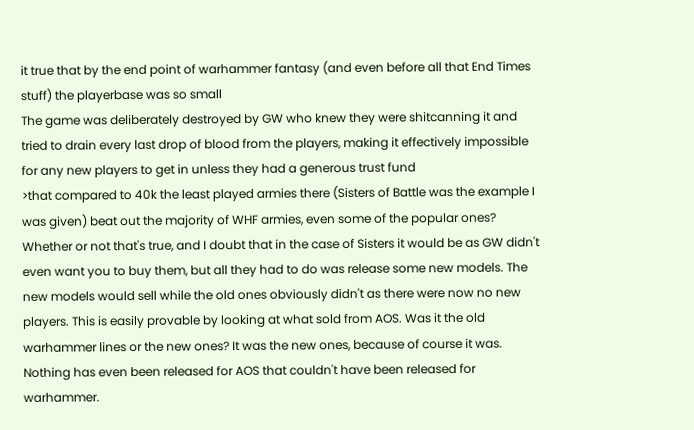it true that by the end point of warhammer fantasy (and even before all that End Times stuff) the playerbase was so small
The game was deliberately destroyed by GW who knew they were shitcanning it and tried to drain every last drop of blood from the players, making it effectively impossible for any new players to get in unless they had a generous trust fund
>that compared to 40k the least played armies there (Sisters of Battle was the example I was given) beat out the majority of WHF armies, even some of the popular ones?
Whether or not that's true, and I doubt that in the case of Sisters it would be as GW didn't even want you to buy them, but all they had to do was release some new models. The new models would sell while the old ones obviously didn't as there were now no new players. This is easily provable by looking at what sold from AOS. Was it the old warhammer lines or the new ones? It was the new ones, because of course it was. Nothing has even been released for AOS that couldn't have been released for warhammer.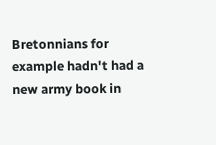Bretonnians for example hadn't had a new army book in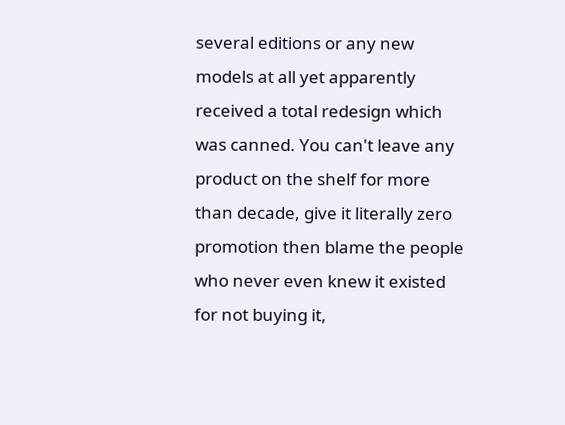several editions or any new models at all yet apparently received a total redesign which was canned. You can't leave any product on the shelf for more than decade, give it literally zero promotion then blame the people who never even knew it existed for not buying it,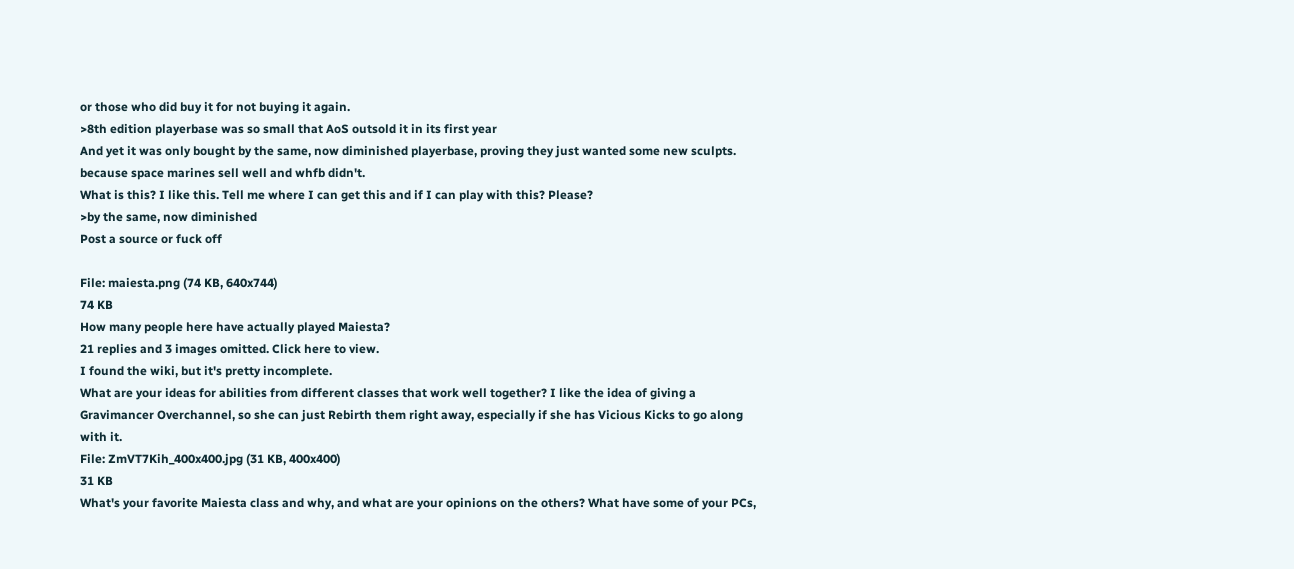or those who did buy it for not buying it again.
>8th edition playerbase was so small that AoS outsold it in its first year
And yet it was only bought by the same, now diminished playerbase, proving they just wanted some new sculpts.
because space marines sell well and whfb didn't.
What is this? I like this. Tell me where I can get this and if I can play with this? Please?
>by the same, now diminished
Post a source or fuck off

File: maiesta.png (74 KB, 640x744)
74 KB
How many people here have actually played Maiesta?
21 replies and 3 images omitted. Click here to view.
I found the wiki, but it's pretty incomplete.
What are your ideas for abilities from different classes that work well together? I like the idea of giving a Gravimancer Overchannel, so she can just Rebirth them right away, especially if she has Vicious Kicks to go along with it.
File: ZmVT7Kih_400x400.jpg (31 KB, 400x400)
31 KB
What's your favorite Maiesta class and why, and what are your opinions on the others? What have some of your PCs,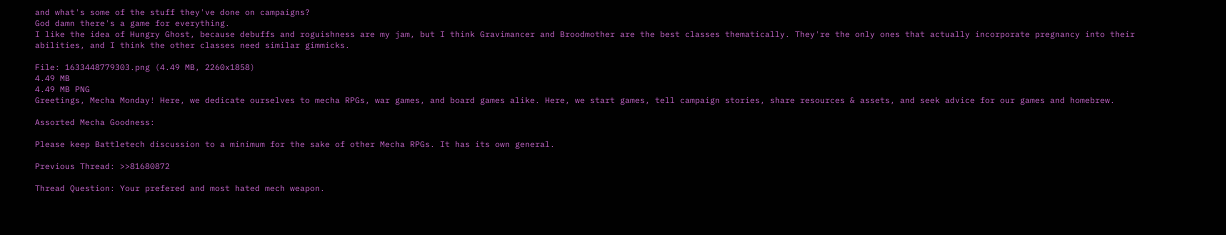and what's some of the stuff they've done on campaigns?
God damn there's a game for everything.
I like the idea of Hungry Ghost, because debuffs and roguishness are my jam, but I think Gravimancer and Broodmother are the best classes thematically. They're the only ones that actually incorporate pregnancy into their abilities, and I think the other classes need similar gimmicks.

File: 1633448779303.png (4.49 MB, 2260x1858)
4.49 MB
4.49 MB PNG
Greetings, Mecha Monday! Here, we dedicate ourselves to mecha RPGs, war games, and board games alike. Here, we start games, tell campaign stories, share resources & assets, and seek advice for our games and homebrew.

Assorted Mecha Goodness:

Please keep Battletech discussion to a minimum for the sake of other Mecha RPGs. It has its own general.

Previous Thread: >>81680872

Thread Question: Your prefered and most hated mech weapon.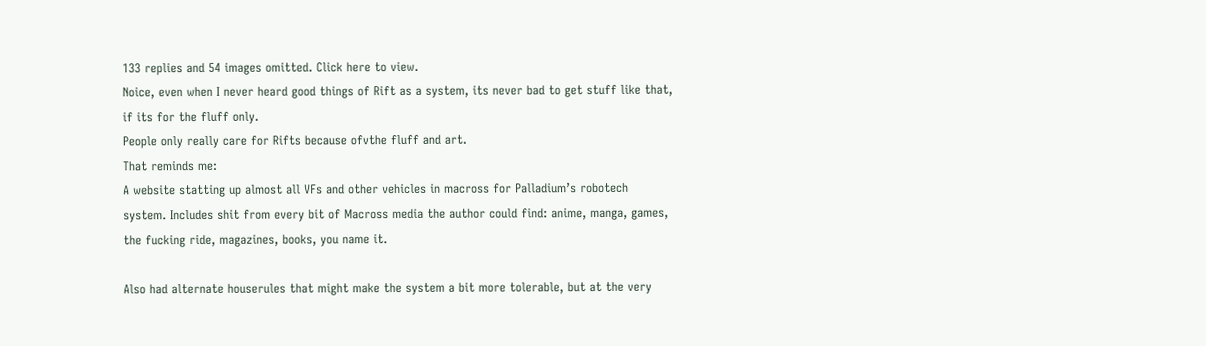133 replies and 54 images omitted. Click here to view.
Noice, even when I never heard good things of Rift as a system, its never bad to get stuff like that, if its for the fluff only.
People only really care for Rifts because ofvthe fluff and art.
That reminds me:
A website statting up almost all VFs and other vehicles in macross for Palladium’s robotech system. Includes shit from every bit of Macross media the author could find: anime, manga, games, the fucking ride, magazines, books, you name it.

Also had alternate houserules that might make the system a bit more tolerable, but at the very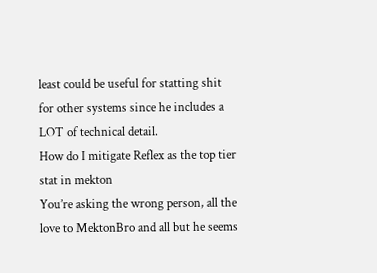least could be useful for statting shit for other systems since he includes a LOT of technical detail.
How do I mitigate Reflex as the top tier stat in mekton
You’re asking the wrong person, all the love to MektonBro and all but he seems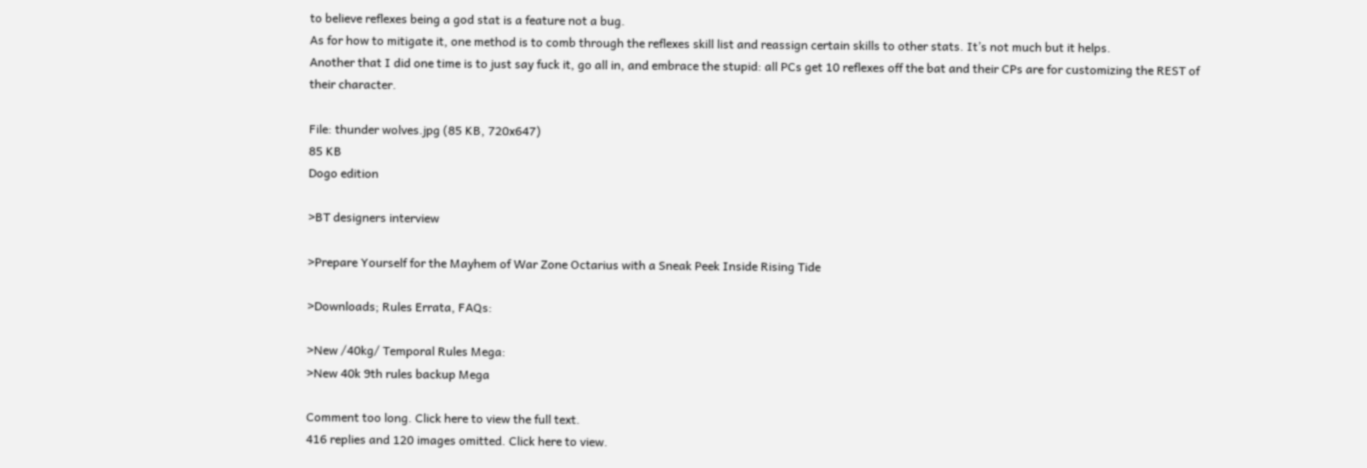to believe reflexes being a god stat is a feature not a bug.
As for how to mitigate it, one method is to comb through the reflexes skill list and reassign certain skills to other stats. It’s not much but it helps.
Another that I did one time is to just say fuck it, go all in, and embrace the stupid: all PCs get 10 reflexes off the bat and their CPs are for customizing the REST of their character.

File: thunder wolves.jpg (85 KB, 720x647)
85 KB
Dogo edition

>BT designers interview

>Prepare Yourself for the Mayhem of War Zone Octarius with a Sneak Peek Inside Rising Tide

>Downloads; Rules Errata, FAQs:

>New /40kg/ Temporal Rules Mega:
>New 40k 9th rules backup Mega

Comment too long. Click here to view the full text.
416 replies and 120 images omitted. Click here to view.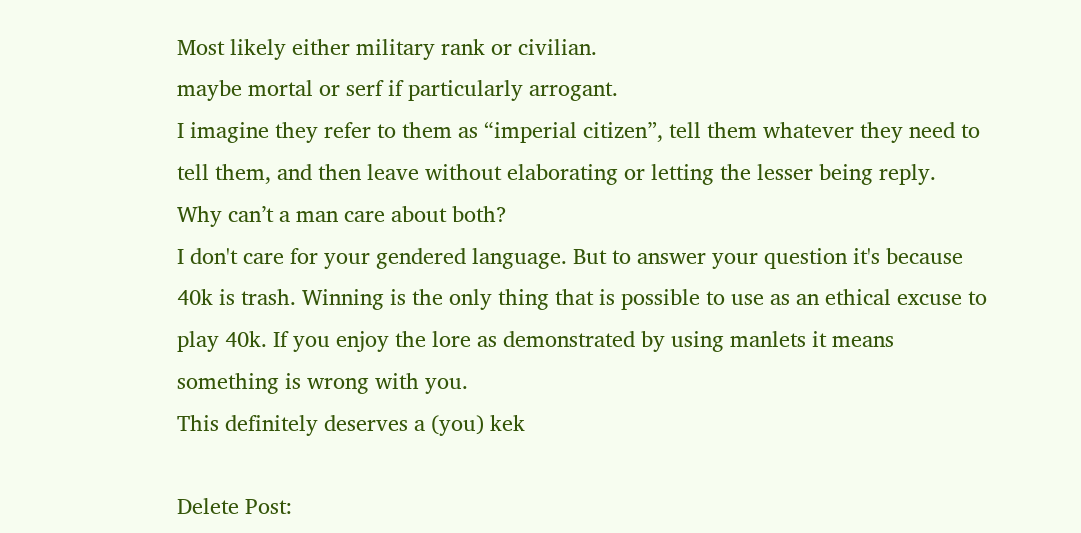Most likely either military rank or civilian.
maybe mortal or serf if particularly arrogant.
I imagine they refer to them as “imperial citizen”, tell them whatever they need to tell them, and then leave without elaborating or letting the lesser being reply.
Why can’t a man care about both?
I don't care for your gendered language. But to answer your question it's because 40k is trash. Winning is the only thing that is possible to use as an ethical excuse to play 40k. If you enjoy the lore as demonstrated by using manlets it means something is wrong with you.
This definitely deserves a (you) kek

Delete Post: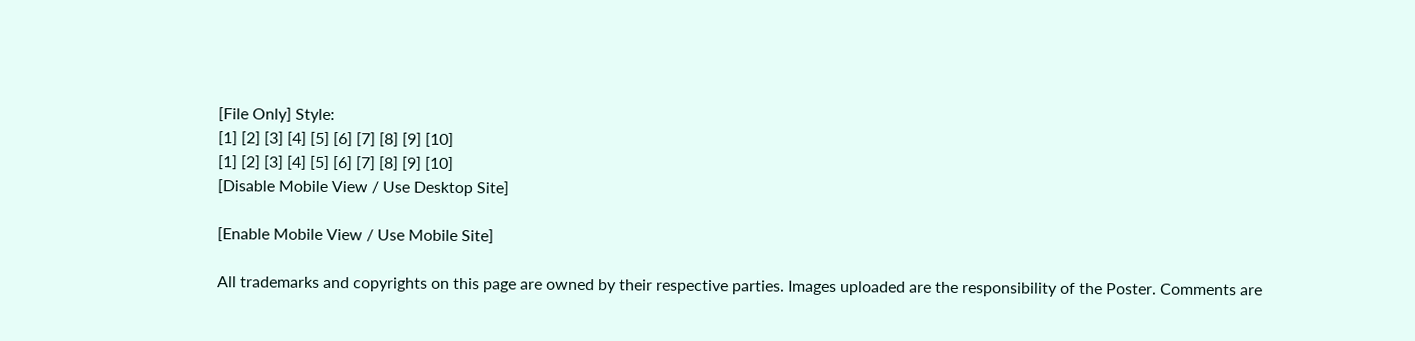[File Only] Style:
[1] [2] [3] [4] [5] [6] [7] [8] [9] [10]
[1] [2] [3] [4] [5] [6] [7] [8] [9] [10]
[Disable Mobile View / Use Desktop Site]

[Enable Mobile View / Use Mobile Site]

All trademarks and copyrights on this page are owned by their respective parties. Images uploaded are the responsibility of the Poster. Comments are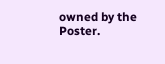owned by the Poster.